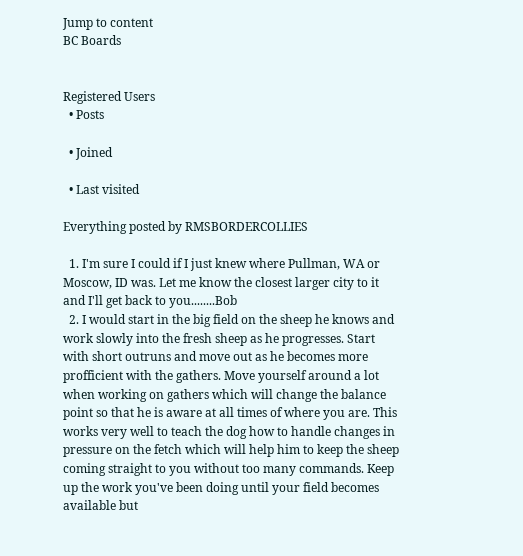Jump to content
BC Boards


Registered Users
  • Posts

  • Joined

  • Last visited

Everything posted by RMSBORDERCOLLIES

  1. I'm sure I could if I just knew where Pullman, WA or Moscow, ID was. Let me know the closest larger city to it and I'll get back to you........Bob
  2. I would start in the big field on the sheep he knows and work slowly into the fresh sheep as he progresses. Start with short outruns and move out as he becomes more profficient with the gathers. Move yourself around a lot when working on gathers which will change the balance point so that he is aware at all times of where you are. This works very well to teach the dog how to handle changes in pressure on the fetch which will help him to keep the sheep coming straight to you without too many commands. Keep up the work you've been doing until your field becomes available but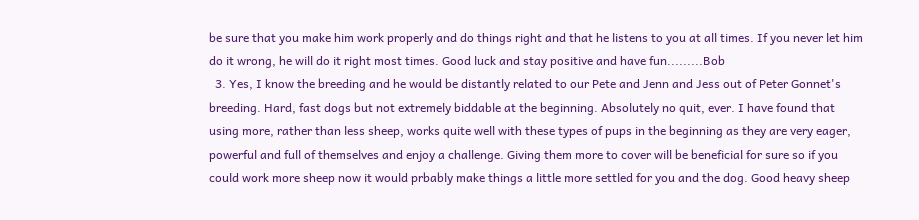be sure that you make him work properly and do things right and that he listens to you at all times. If you never let him do it wrong, he will do it right most times. Good luck and stay positive and have fun.........Bob
  3. Yes, I know the breeding and he would be distantly related to our Pete and Jenn and Jess out of Peter Gonnet's breeding. Hard, fast dogs but not extremely biddable at the beginning. Absolutely no quit, ever. I have found that using more, rather than less sheep, works quite well with these types of pups in the beginning as they are very eager, powerful and full of themselves and enjoy a challenge. Giving them more to cover will be beneficial for sure so if you could work more sheep now it would prbably make things a little more settled for you and the dog. Good heavy sheep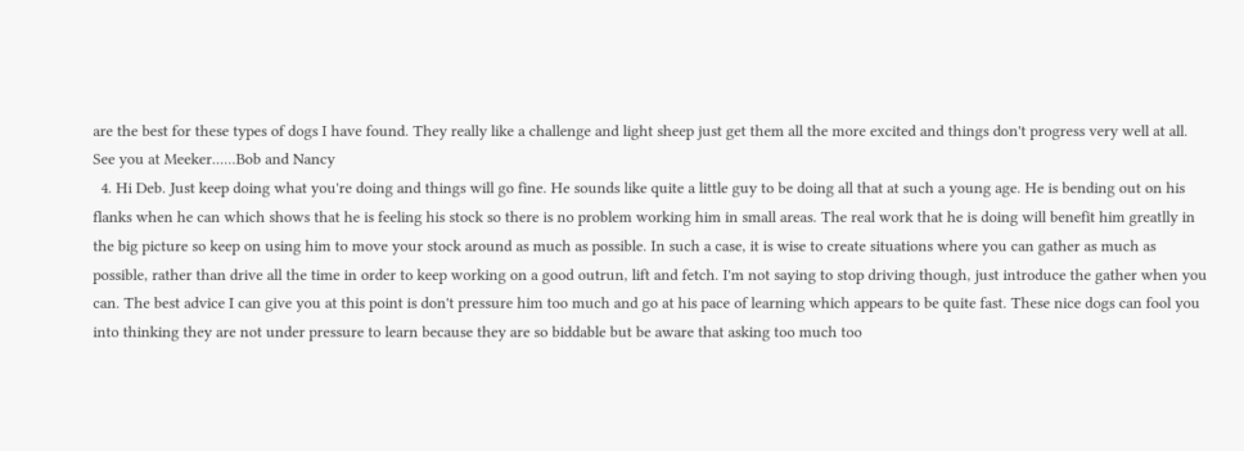are the best for these types of dogs I have found. They really like a challenge and light sheep just get them all the more excited and things don't progress very well at all. See you at Meeker......Bob and Nancy
  4. Hi Deb. Just keep doing what you're doing and things will go fine. He sounds like quite a little guy to be doing all that at such a young age. He is bending out on his flanks when he can which shows that he is feeling his stock so there is no problem working him in small areas. The real work that he is doing will benefit him greatlly in the big picture so keep on using him to move your stock around as much as possible. In such a case, it is wise to create situations where you can gather as much as possible, rather than drive all the time in order to keep working on a good outrun, lift and fetch. I'm not saying to stop driving though, just introduce the gather when you can. The best advice I can give you at this point is don't pressure him too much and go at his pace of learning which appears to be quite fast. These nice dogs can fool you into thinking they are not under pressure to learn because they are so biddable but be aware that asking too much too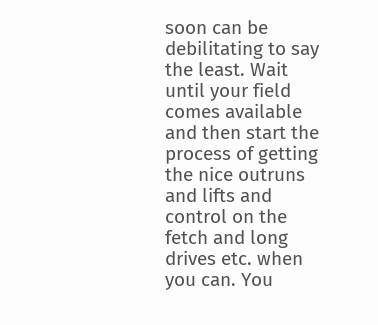soon can be debilitating to say the least. Wait until your field comes available and then start the process of getting the nice outruns and lifts and control on the fetch and long drives etc. when you can. You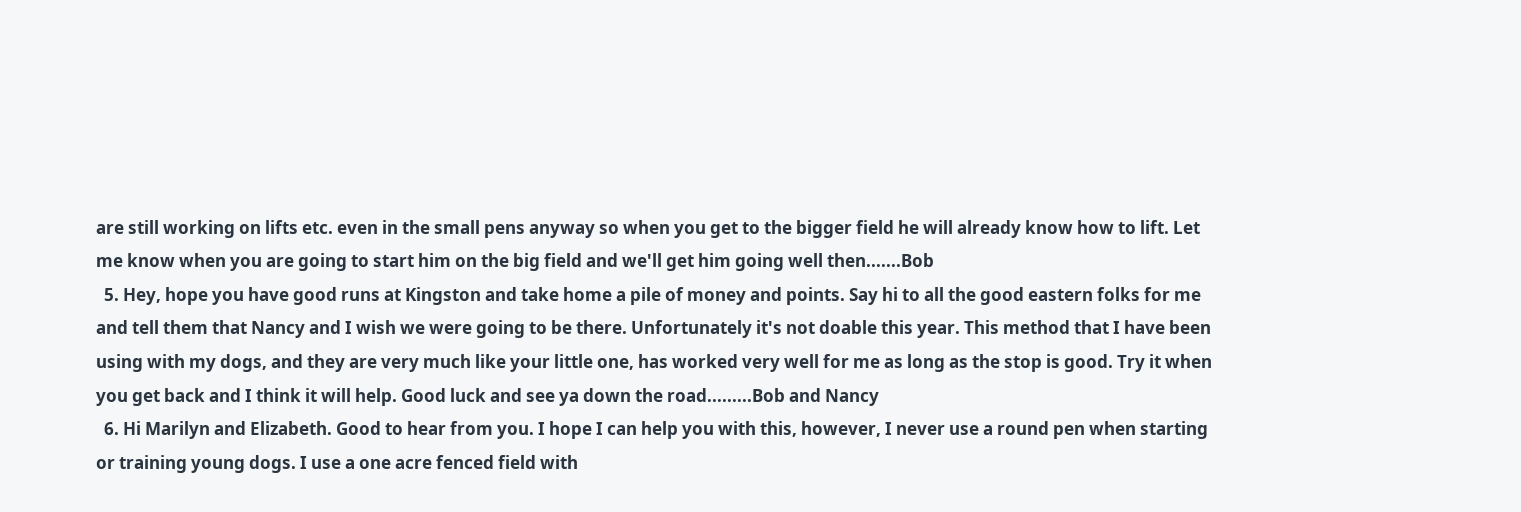are still working on lifts etc. even in the small pens anyway so when you get to the bigger field he will already know how to lift. Let me know when you are going to start him on the big field and we'll get him going well then.......Bob
  5. Hey, hope you have good runs at Kingston and take home a pile of money and points. Say hi to all the good eastern folks for me and tell them that Nancy and I wish we were going to be there. Unfortunately it's not doable this year. This method that I have been using with my dogs, and they are very much like your little one, has worked very well for me as long as the stop is good. Try it when you get back and I think it will help. Good luck and see ya down the road.........Bob and Nancy
  6. Hi Marilyn and Elizabeth. Good to hear from you. I hope I can help you with this, however, I never use a round pen when starting or training young dogs. I use a one acre fenced field with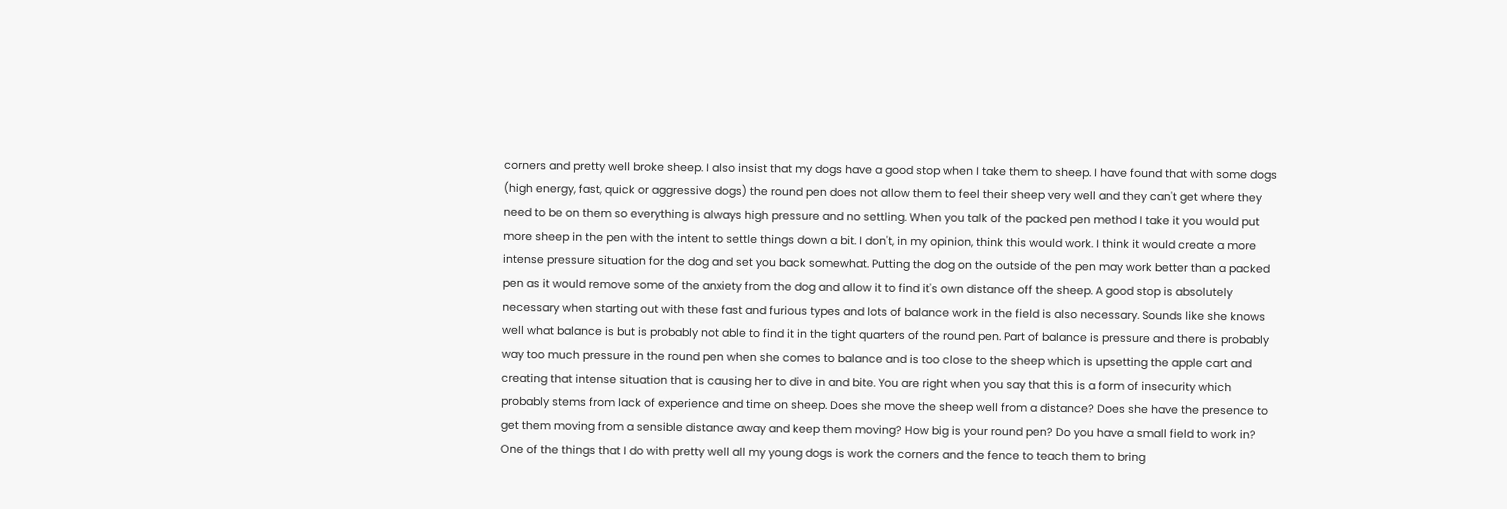corners and pretty well broke sheep. I also insist that my dogs have a good stop when I take them to sheep. I have found that with some dogs (high energy, fast, quick or aggressive dogs) the round pen does not allow them to feel their sheep very well and they can't get where they need to be on them so everything is always high pressure and no settling. When you talk of the packed pen method I take it you would put more sheep in the pen with the intent to settle things down a bit. I don't, in my opinion, think this would work. I think it would create a more intense pressure situation for the dog and set you back somewhat. Putting the dog on the outside of the pen may work better than a packed pen as it would remove some of the anxiety from the dog and allow it to find it's own distance off the sheep. A good stop is absolutely necessary when starting out with these fast and furious types and lots of balance work in the field is also necessary. Sounds like she knows well what balance is but is probably not able to find it in the tight quarters of the round pen. Part of balance is pressure and there is probably way too much pressure in the round pen when she comes to balance and is too close to the sheep which is upsetting the apple cart and creating that intense situation that is causing her to dive in and bite. You are right when you say that this is a form of insecurity which probably stems from lack of experience and time on sheep. Does she move the sheep well from a distance? Does she have the presence to get them moving from a sensible distance away and keep them moving? How big is your round pen? Do you have a small field to work in? One of the things that I do with pretty well all my young dogs is work the corners and the fence to teach them to bring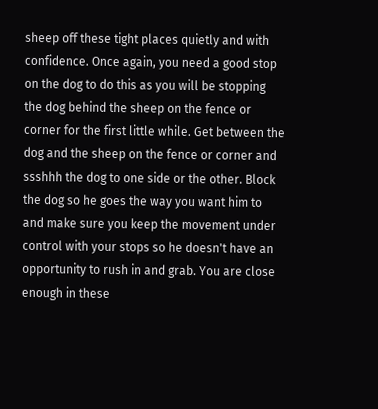sheep off these tight places quietly and with confidence. Once again, you need a good stop on the dog to do this as you will be stopping the dog behind the sheep on the fence or corner for the first little while. Get between the dog and the sheep on the fence or corner and ssshhh the dog to one side or the other. Block the dog so he goes the way you want him to and make sure you keep the movement under control with your stops so he doesn't have an opportunity to rush in and grab. You are close enough in these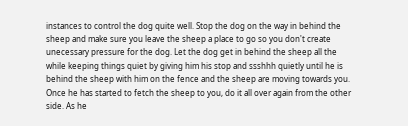instances to control the dog quite well. Stop the dog on the way in behind the sheep and make sure you leave the sheep a place to go so you don't create unecessary pressure for the dog. Let the dog get in behind the sheep all the while keeping things quiet by giving him his stop and ssshhh quietly until he is behind the sheep with him on the fence and the sheep are moving towards you. Once he has started to fetch the sheep to you, do it all over again from the other side. As he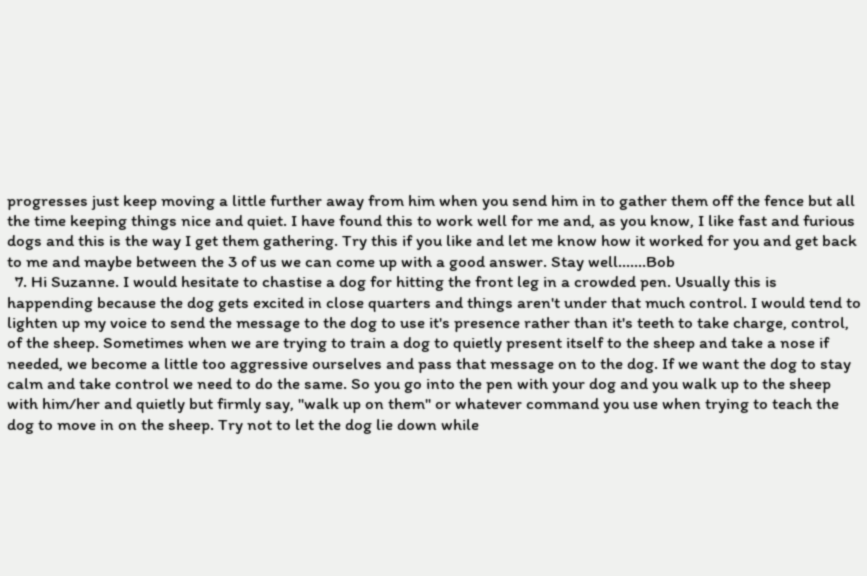progresses just keep moving a little further away from him when you send him in to gather them off the fence but all the time keeping things nice and quiet. I have found this to work well for me and, as you know, I like fast and furious dogs and this is the way I get them gathering. Try this if you like and let me know how it worked for you and get back to me and maybe between the 3 of us we can come up with a good answer. Stay well.......Bob
  7. Hi Suzanne. I would hesitate to chastise a dog for hitting the front leg in a crowded pen. Usually this is happending because the dog gets excited in close quarters and things aren't under that much control. I would tend to lighten up my voice to send the message to the dog to use it's presence rather than it's teeth to take charge, control, of the sheep. Sometimes when we are trying to train a dog to quietly present itself to the sheep and take a nose if needed, we become a little too aggressive ourselves and pass that message on to the dog. If we want the dog to stay calm and take control we need to do the same. So you go into the pen with your dog and you walk up to the sheep with him/her and quietly but firmly say, "walk up on them" or whatever command you use when trying to teach the dog to move in on the sheep. Try not to let the dog lie down while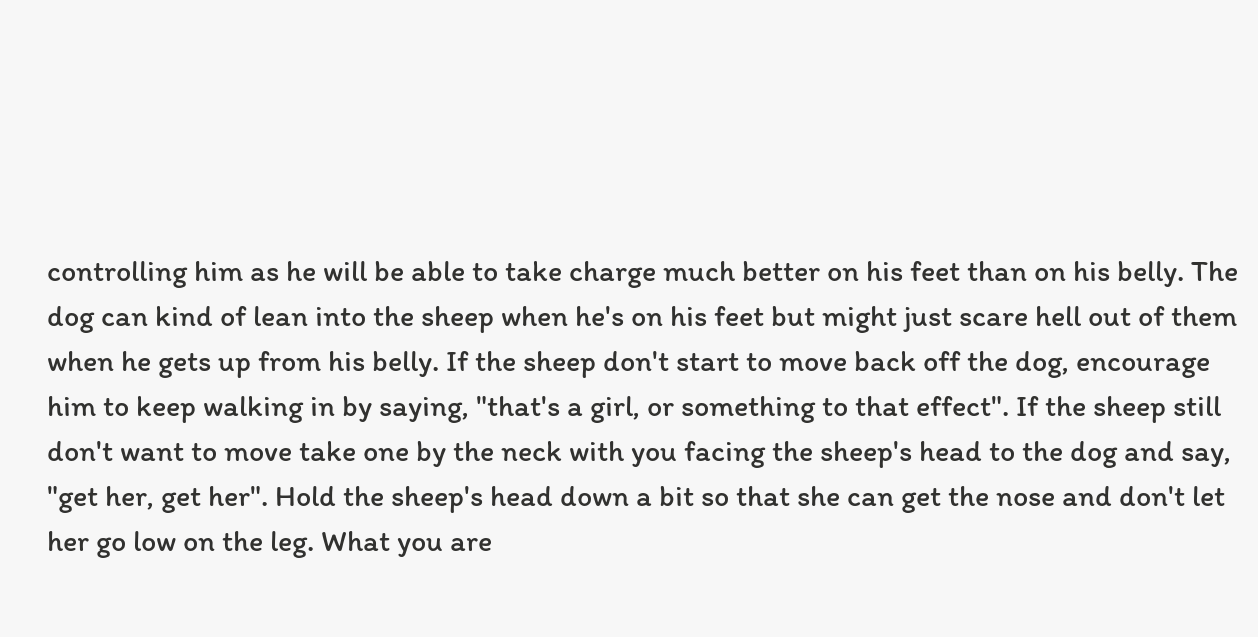controlling him as he will be able to take charge much better on his feet than on his belly. The dog can kind of lean into the sheep when he's on his feet but might just scare hell out of them when he gets up from his belly. If the sheep don't start to move back off the dog, encourage him to keep walking in by saying, "that's a girl, or something to that effect". If the sheep still don't want to move take one by the neck with you facing the sheep's head to the dog and say, "get her, get her". Hold the sheep's head down a bit so that she can get the nose and don't let her go low on the leg. What you are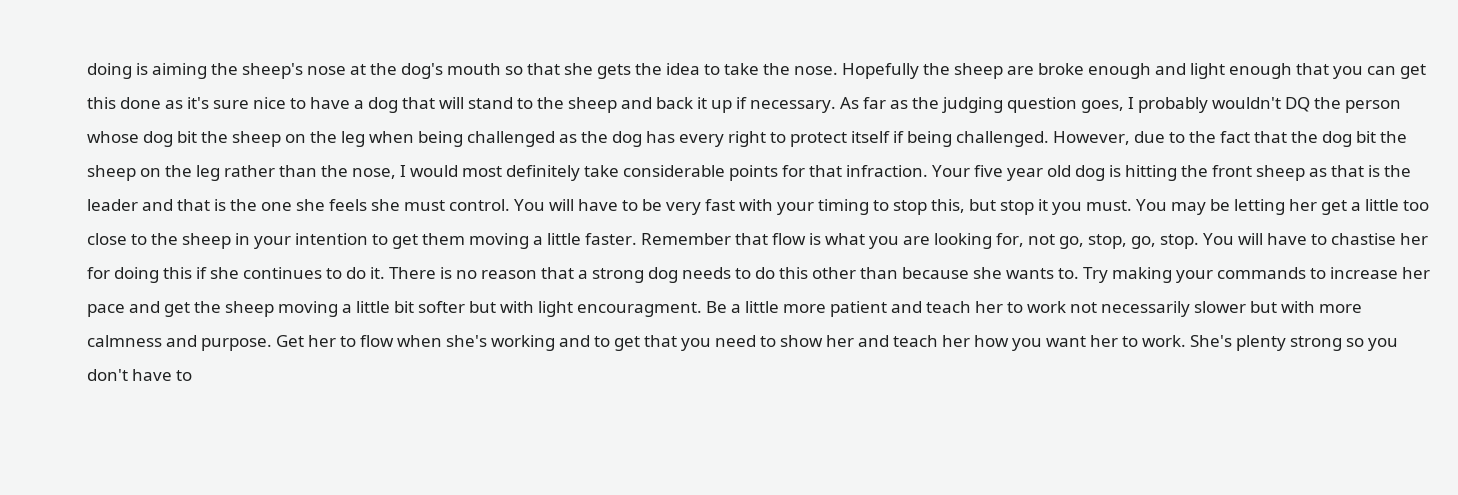doing is aiming the sheep's nose at the dog's mouth so that she gets the idea to take the nose. Hopefully the sheep are broke enough and light enough that you can get this done as it's sure nice to have a dog that will stand to the sheep and back it up if necessary. As far as the judging question goes, I probably wouldn't DQ the person whose dog bit the sheep on the leg when being challenged as the dog has every right to protect itself if being challenged. However, due to the fact that the dog bit the sheep on the leg rather than the nose, I would most definitely take considerable points for that infraction. Your five year old dog is hitting the front sheep as that is the leader and that is the one she feels she must control. You will have to be very fast with your timing to stop this, but stop it you must. You may be letting her get a little too close to the sheep in your intention to get them moving a little faster. Remember that flow is what you are looking for, not go, stop, go, stop. You will have to chastise her for doing this if she continues to do it. There is no reason that a strong dog needs to do this other than because she wants to. Try making your commands to increase her pace and get the sheep moving a little bit softer but with light encouragment. Be a little more patient and teach her to work not necessarily slower but with more calmness and purpose. Get her to flow when she's working and to get that you need to show her and teach her how you want her to work. She's plenty strong so you don't have to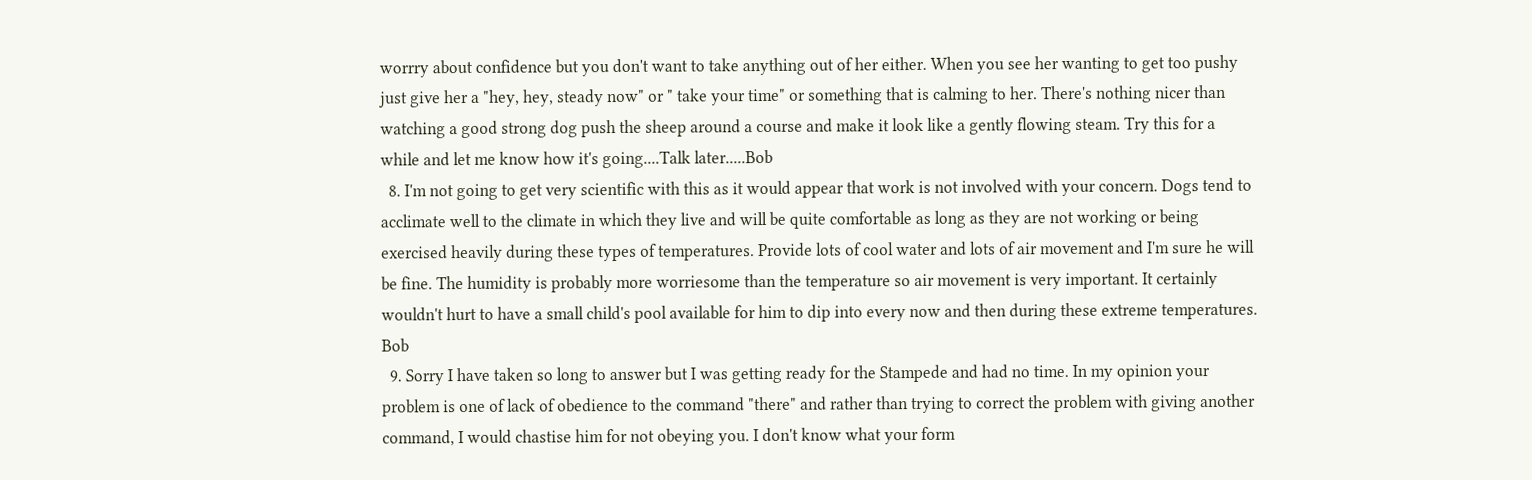worrry about confidence but you don't want to take anything out of her either. When you see her wanting to get too pushy just give her a "hey, hey, steady now" or " take your time" or something that is calming to her. There's nothing nicer than watching a good strong dog push the sheep around a course and make it look like a gently flowing steam. Try this for a while and let me know how it's going....Talk later.....Bob
  8. I'm not going to get very scientific with this as it would appear that work is not involved with your concern. Dogs tend to acclimate well to the climate in which they live and will be quite comfortable as long as they are not working or being exercised heavily during these types of temperatures. Provide lots of cool water and lots of air movement and I'm sure he will be fine. The humidity is probably more worriesome than the temperature so air movement is very important. It certainly wouldn't hurt to have a small child's pool available for him to dip into every now and then during these extreme temperatures. Bob
  9. Sorry I have taken so long to answer but I was getting ready for the Stampede and had no time. In my opinion your problem is one of lack of obedience to the command "there" and rather than trying to correct the problem with giving another command, I would chastise him for not obeying you. I don't know what your form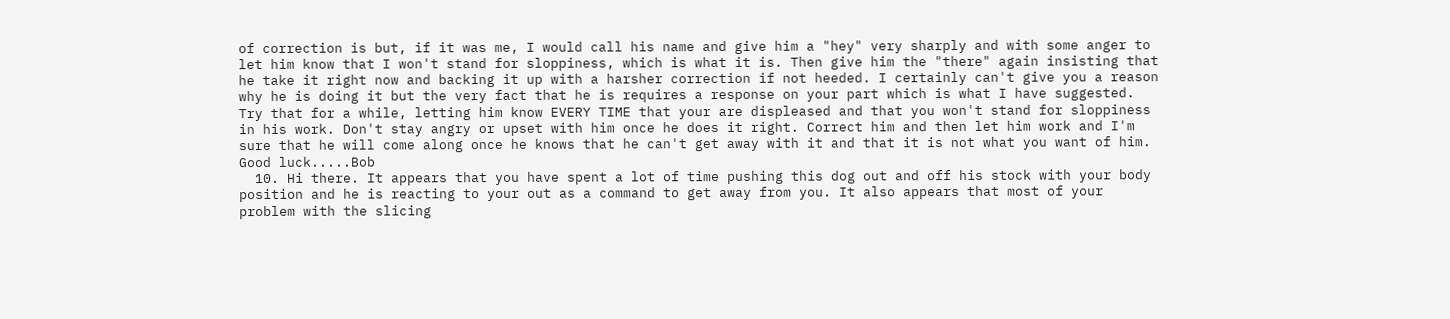of correction is but, if it was me, I would call his name and give him a "hey" very sharply and with some anger to let him know that I won't stand for sloppiness, which is what it is. Then give him the "there" again insisting that he take it right now and backing it up with a harsher correction if not heeded. I certainly can't give you a reason why he is doing it but the very fact that he is requires a response on your part which is what I have suggested. Try that for a while, letting him know EVERY TIME that your are displeased and that you won't stand for sloppiness in his work. Don't stay angry or upset with him once he does it right. Correct him and then let him work and I'm sure that he will come along once he knows that he can't get away with it and that it is not what you want of him. Good luck.....Bob
  10. Hi there. It appears that you have spent a lot of time pushing this dog out and off his stock with your body position and he is reacting to your out as a command to get away from you. It also appears that most of your problem with the slicing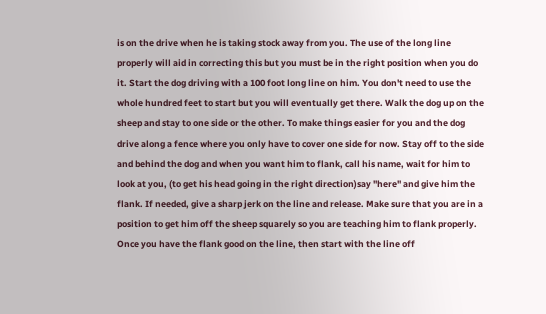is on the drive when he is taking stock away from you. The use of the long line properly will aid in correcting this but you must be in the right position when you do it. Start the dog driving with a 100 foot long line on him. You don't need to use the whole hundred feet to start but you will eventually get there. Walk the dog up on the sheep and stay to one side or the other. To make things easier for you and the dog drive along a fence where you only have to cover one side for now. Stay off to the side and behind the dog and when you want him to flank, call his name, wait for him to look at you, (to get his head going in the right direction)say "here" and give him the flank. If needed, give a sharp jerk on the line and release. Make sure that you are in a position to get him off the sheep squarely so you are teaching him to flank properly. Once you have the flank good on the line, then start with the line off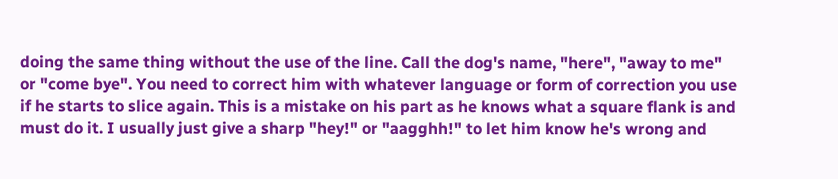doing the same thing without the use of the line. Call the dog's name, "here", "away to me" or "come bye". You need to correct him with whatever language or form of correction you use if he starts to slice again. This is a mistake on his part as he knows what a square flank is and must do it. I usually just give a sharp "hey!" or "aagghh!" to let him know he's wrong and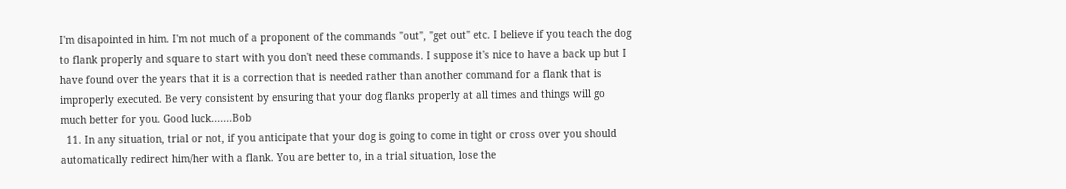I'm disapointed in him. I'm not much of a proponent of the commands "out", "get out" etc. I believe if you teach the dog to flank properly and square to start with you don't need these commands. I suppose it's nice to have a back up but I have found over the years that it is a correction that is needed rather than another command for a flank that is improperly executed. Be very consistent by ensuring that your dog flanks properly at all times and things will go much better for you. Good luck.......Bob
  11. In any situation, trial or not, if you anticipate that your dog is going to come in tight or cross over you should automatically redirect him/her with a flank. You are better to, in a trial situation, lose the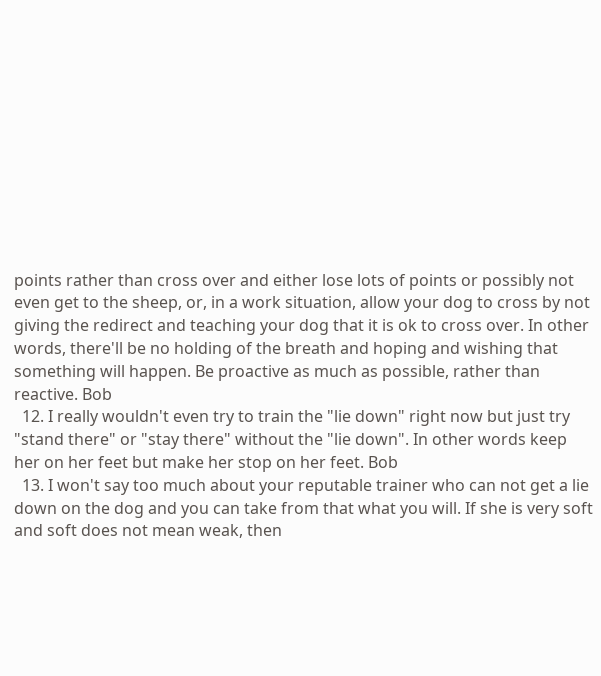points rather than cross over and either lose lots of points or possibly not even get to the sheep, or, in a work situation, allow your dog to cross by not giving the redirect and teaching your dog that it is ok to cross over. In other words, there'll be no holding of the breath and hoping and wishing that something will happen. Be proactive as much as possible, rather than reactive. Bob
  12. I really wouldn't even try to train the "lie down" right now but just try "stand there" or "stay there" without the "lie down". In other words keep her on her feet but make her stop on her feet. Bob
  13. I won't say too much about your reputable trainer who can not get a lie down on the dog and you can take from that what you will. If she is very soft and soft does not mean weak, then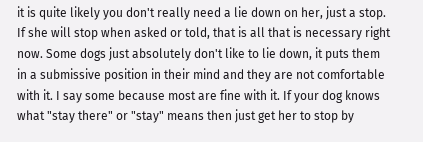it is quite likely you don't really need a lie down on her, just a stop. If she will stop when asked or told, that is all that is necessary right now. Some dogs just absolutely don't like to lie down, it puts them in a submissive position in their mind and they are not comfortable with it. I say some because most are fine with it. If your dog knows what "stay there" or "stay" means then just get her to stop by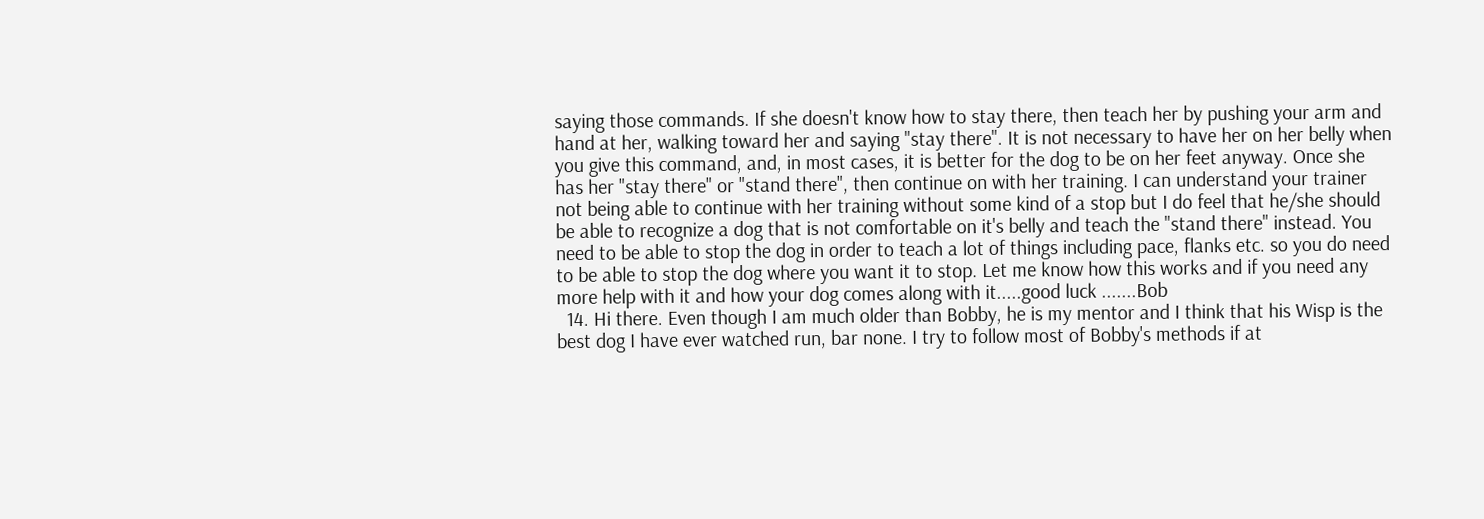saying those commands. If she doesn't know how to stay there, then teach her by pushing your arm and hand at her, walking toward her and saying "stay there". It is not necessary to have her on her belly when you give this command, and, in most cases, it is better for the dog to be on her feet anyway. Once she has her "stay there" or "stand there", then continue on with her training. I can understand your trainer not being able to continue with her training without some kind of a stop but I do feel that he/she should be able to recognize a dog that is not comfortable on it's belly and teach the "stand there" instead. You need to be able to stop the dog in order to teach a lot of things including pace, flanks etc. so you do need to be able to stop the dog where you want it to stop. Let me know how this works and if you need any more help with it and how your dog comes along with it.....good luck .......Bob
  14. Hi there. Even though I am much older than Bobby, he is my mentor and I think that his Wisp is the best dog I have ever watched run, bar none. I try to follow most of Bobby's methods if at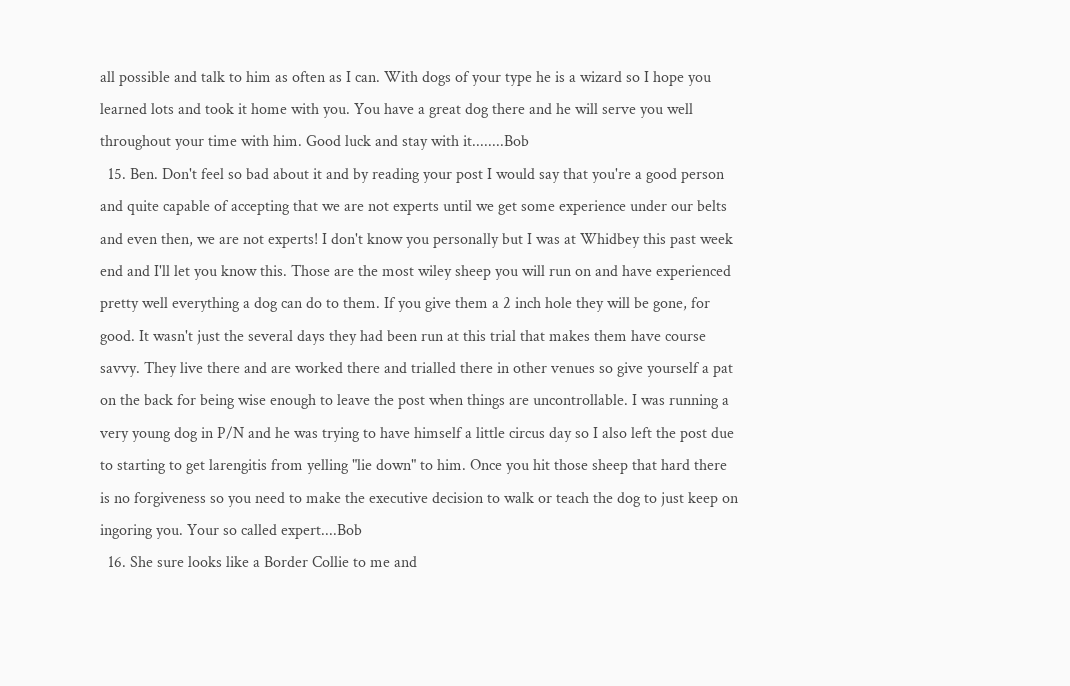all possible and talk to him as often as I can. With dogs of your type he is a wizard so I hope you learned lots and took it home with you. You have a great dog there and he will serve you well throughout your time with him. Good luck and stay with it........Bob
  15. Ben. Don't feel so bad about it and by reading your post I would say that you're a good person and quite capable of accepting that we are not experts until we get some experience under our belts and even then, we are not experts! I don't know you personally but I was at Whidbey this past week end and I'll let you know this. Those are the most wiley sheep you will run on and have experienced pretty well everything a dog can do to them. If you give them a 2 inch hole they will be gone, for good. It wasn't just the several days they had been run at this trial that makes them have course savvy. They live there and are worked there and trialled there in other venues so give yourself a pat on the back for being wise enough to leave the post when things are uncontrollable. I was running a very young dog in P/N and he was trying to have himself a little circus day so I also left the post due to starting to get larengitis from yelling "lie down" to him. Once you hit those sheep that hard there is no forgiveness so you need to make the executive decision to walk or teach the dog to just keep on ingoring you. Your so called expert....Bob
  16. She sure looks like a Border Collie to me and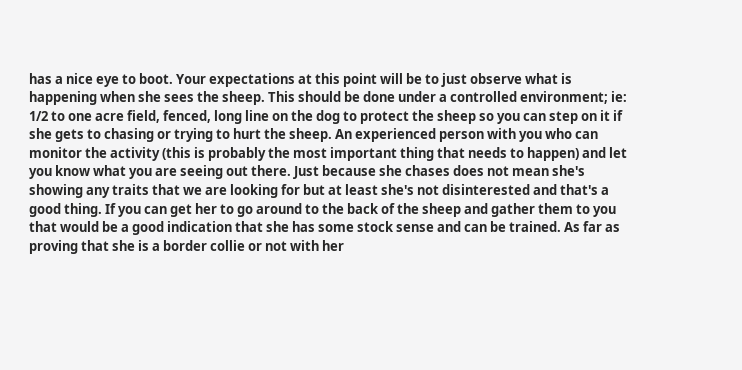has a nice eye to boot. Your expectations at this point will be to just observe what is happening when she sees the sheep. This should be done under a controlled environment; ie: 1/2 to one acre field, fenced, long line on the dog to protect the sheep so you can step on it if she gets to chasing or trying to hurt the sheep. An experienced person with you who can monitor the activity (this is probably the most important thing that needs to happen) and let you know what you are seeing out there. Just because she chases does not mean she's showing any traits that we are looking for but at least she's not disinterested and that's a good thing. If you can get her to go around to the back of the sheep and gather them to you that would be a good indication that she has some stock sense and can be trained. As far as proving that she is a border collie or not with her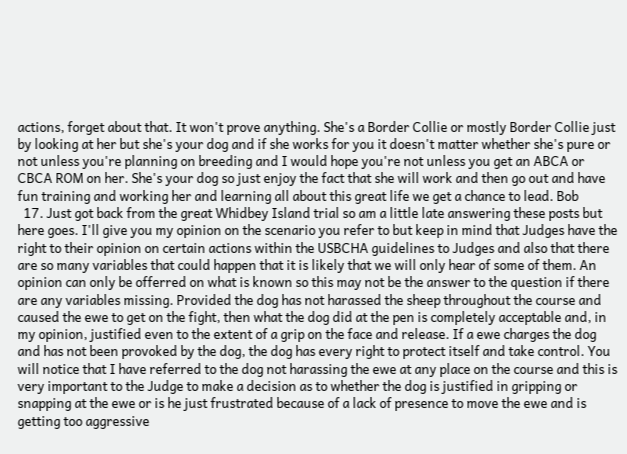actions, forget about that. It won't prove anything. She's a Border Collie or mostly Border Collie just by looking at her but she's your dog and if she works for you it doesn't matter whether she's pure or not unless you're planning on breeding and I would hope you're not unless you get an ABCA or CBCA ROM on her. She's your dog so just enjoy the fact that she will work and then go out and have fun training and working her and learning all about this great life we get a chance to lead. Bob
  17. Just got back from the great Whidbey Island trial so am a little late answering these posts but here goes. I'll give you my opinion on the scenario you refer to but keep in mind that Judges have the right to their opinion on certain actions within the USBCHA guidelines to Judges and also that there are so many variables that could happen that it is likely that we will only hear of some of them. An opinion can only be offerred on what is known so this may not be the answer to the question if there are any variables missing. Provided the dog has not harassed the sheep throughout the course and caused the ewe to get on the fight, then what the dog did at the pen is completely acceptable and, in my opinion, justified even to the extent of a grip on the face and release. If a ewe charges the dog and has not been provoked by the dog, the dog has every right to protect itself and take control. You will notice that I have referred to the dog not harassing the ewe at any place on the course and this is very important to the Judge to make a decision as to whether the dog is justified in gripping or snapping at the ewe or is he just frustrated because of a lack of presence to move the ewe and is getting too aggressive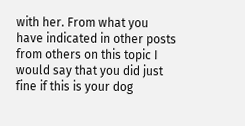with her. From what you have indicated in other posts from others on this topic I would say that you did just fine if this is your dog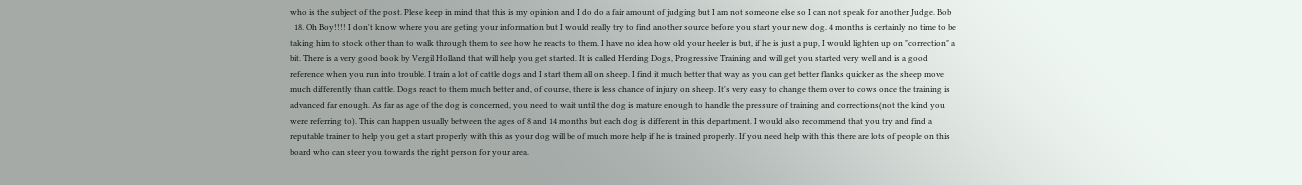who is the subject of the post. Plese keep in mind that this is my opinion and I do do a fair amount of judging but I am not someone else so I can not speak for another Judge. Bob
  18. Oh Boy!!!! I don't know where you are geting your information but I would really try to find another source before you start your new dog. 4 months is certainly no time to be taking him to stock other than to walk through them to see how he reacts to them. I have no idea how old your heeler is but, if he is just a pup, I would lighten up on "correction" a bit. There is a very good book by Vergil Holland that will help you get started. It is called Herding Dogs, Progressive Training and will get you started very well and is a good reference when you run into trouble. I train a lot of cattle dogs and I start them all on sheep. I find it much better that way as you can get better flanks quicker as the sheep move much differently than cattle. Dogs react to them much better and, of course, there is less chance of injury on sheep. It's very easy to change them over to cows once the training is advanced far enough. As far as age of the dog is concerned, you need to wait until the dog is mature enough to handle the pressure of training and corrections(not the kind you were referring to). This can happen usually between the ages of 8 and 14 months but each dog is different in this department. I would also recommend that you try and find a reputable trainer to help you get a start properly with this as your dog will be of much more help if he is trained properly. If you need help with this there are lots of people on this board who can steer you towards the right person for your area.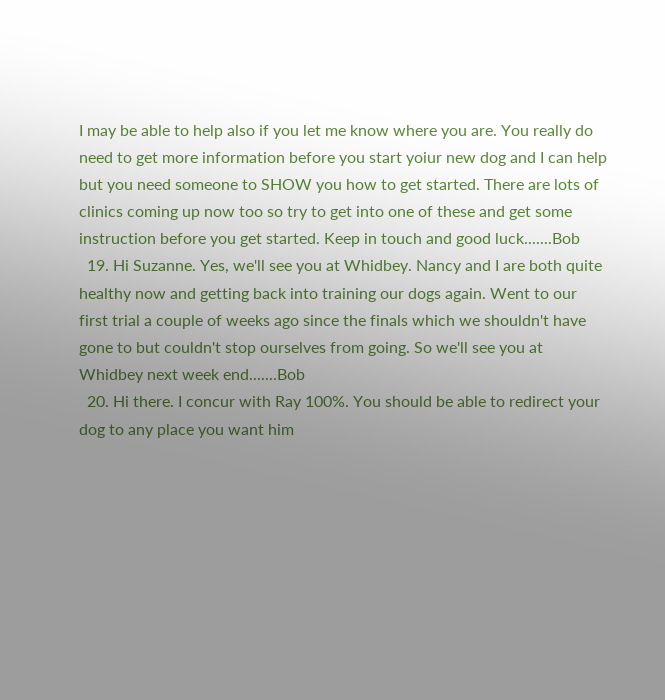I may be able to help also if you let me know where you are. You really do need to get more information before you start yoiur new dog and I can help but you need someone to SHOW you how to get started. There are lots of clinics coming up now too so try to get into one of these and get some instruction before you get started. Keep in touch and good luck.......Bob
  19. Hi Suzanne. Yes, we'll see you at Whidbey. Nancy and I are both quite healthy now and getting back into training our dogs again. Went to our first trial a couple of weeks ago since the finals which we shouldn't have gone to but couldn't stop ourselves from going. So we'll see you at Whidbey next week end.......Bob
  20. Hi there. I concur with Ray 100%. You should be able to redirect your dog to any place you want him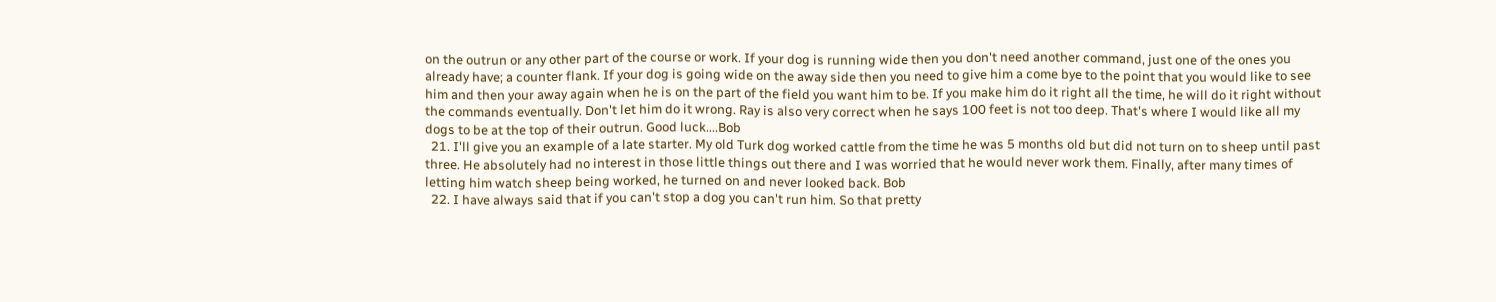on the outrun or any other part of the course or work. If your dog is running wide then you don't need another command, just one of the ones you already have; a counter flank. If your dog is going wide on the away side then you need to give him a come bye to the point that you would like to see him and then your away again when he is on the part of the field you want him to be. If you make him do it right all the time, he will do it right without the commands eventually. Don't let him do it wrong. Ray is also very correct when he says 100 feet is not too deep. That's where I would like all my dogs to be at the top of their outrun. Good luck....Bob
  21. I'll give you an example of a late starter. My old Turk dog worked cattle from the time he was 5 months old but did not turn on to sheep until past three. He absolutely had no interest in those little things out there and I was worried that he would never work them. Finally, after many times of letting him watch sheep being worked, he turned on and never looked back. Bob
  22. I have always said that if you can't stop a dog you can't run him. So that pretty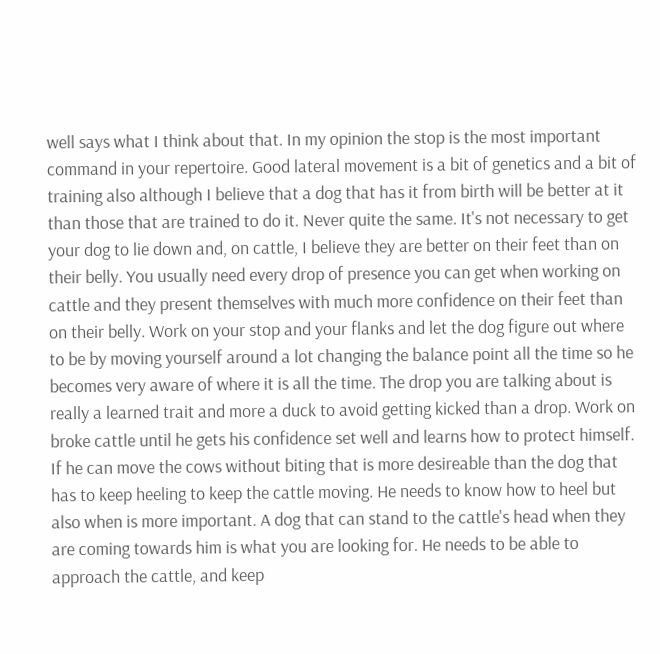well says what I think about that. In my opinion the stop is the most important command in your repertoire. Good lateral movement is a bit of genetics and a bit of training also although I believe that a dog that has it from birth will be better at it than those that are trained to do it. Never quite the same. It's not necessary to get your dog to lie down and, on cattle, I believe they are better on their feet than on their belly. You usually need every drop of presence you can get when working on cattle and they present themselves with much more confidence on their feet than on their belly. Work on your stop and your flanks and let the dog figure out where to be by moving yourself around a lot changing the balance point all the time so he becomes very aware of where it is all the time. The drop you are talking about is really a learned trait and more a duck to avoid getting kicked than a drop. Work on broke cattle until he gets his confidence set well and learns how to protect himself. If he can move the cows without biting that is more desireable than the dog that has to keep heeling to keep the cattle moving. He needs to know how to heel but also when is more important. A dog that can stand to the cattle's head when they are coming towards him is what you are looking for. He needs to be able to approach the cattle, and keep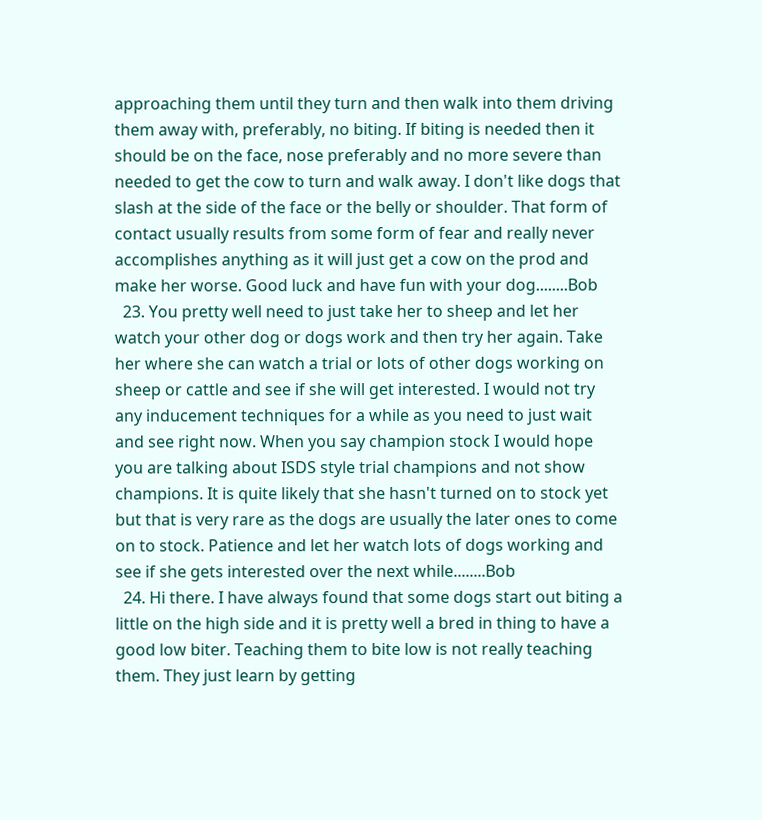approaching them until they turn and then walk into them driving them away with, preferably, no biting. If biting is needed then it should be on the face, nose preferably and no more severe than needed to get the cow to turn and walk away. I don't like dogs that slash at the side of the face or the belly or shoulder. That form of contact usually results from some form of fear and really never accomplishes anything as it will just get a cow on the prod and make her worse. Good luck and have fun with your dog........Bob
  23. You pretty well need to just take her to sheep and let her watch your other dog or dogs work and then try her again. Take her where she can watch a trial or lots of other dogs working on sheep or cattle and see if she will get interested. I would not try any inducement techniques for a while as you need to just wait and see right now. When you say champion stock I would hope you are talking about ISDS style trial champions and not show champions. It is quite likely that she hasn't turned on to stock yet but that is very rare as the dogs are usually the later ones to come on to stock. Patience and let her watch lots of dogs working and see if she gets interested over the next while........Bob
  24. Hi there. I have always found that some dogs start out biting a little on the high side and it is pretty well a bred in thing to have a good low biter. Teaching them to bite low is not really teaching them. They just learn by getting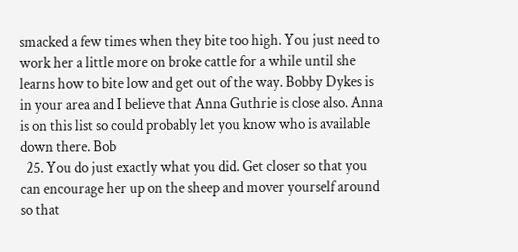smacked a few times when they bite too high. You just need to work her a little more on broke cattle for a while until she learns how to bite low and get out of the way. Bobby Dykes is in your area and I believe that Anna Guthrie is close also. Anna is on this list so could probably let you know who is available down there. Bob
  25. You do just exactly what you did. Get closer so that you can encourage her up on the sheep and mover yourself around so that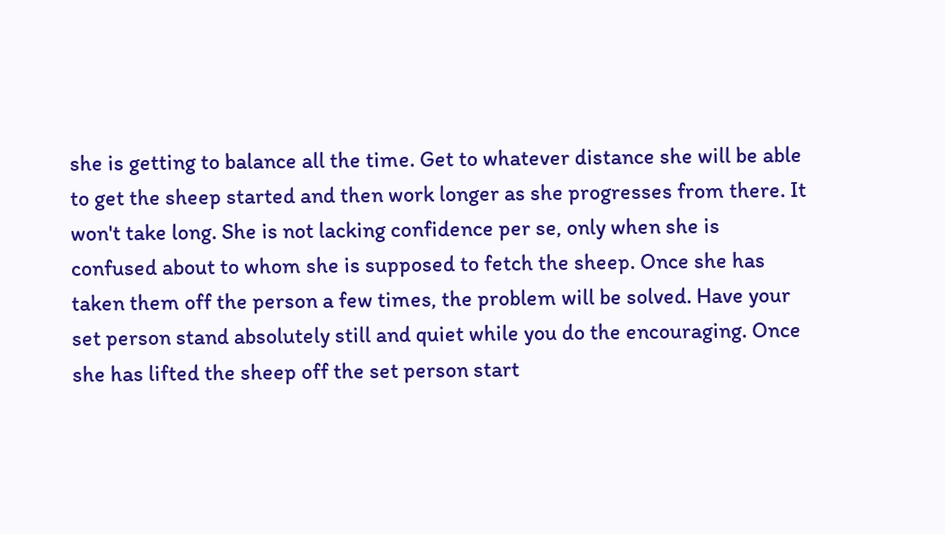she is getting to balance all the time. Get to whatever distance she will be able to get the sheep started and then work longer as she progresses from there. It won't take long. She is not lacking confidence per se, only when she is confused about to whom she is supposed to fetch the sheep. Once she has taken them off the person a few times, the problem will be solved. Have your set person stand absolutely still and quiet while you do the encouraging. Once she has lifted the sheep off the set person start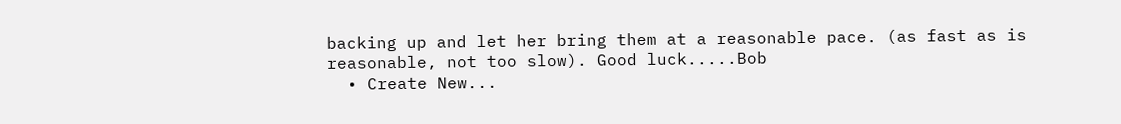backing up and let her bring them at a reasonable pace. (as fast as is reasonable, not too slow). Good luck.....Bob
  • Create New...